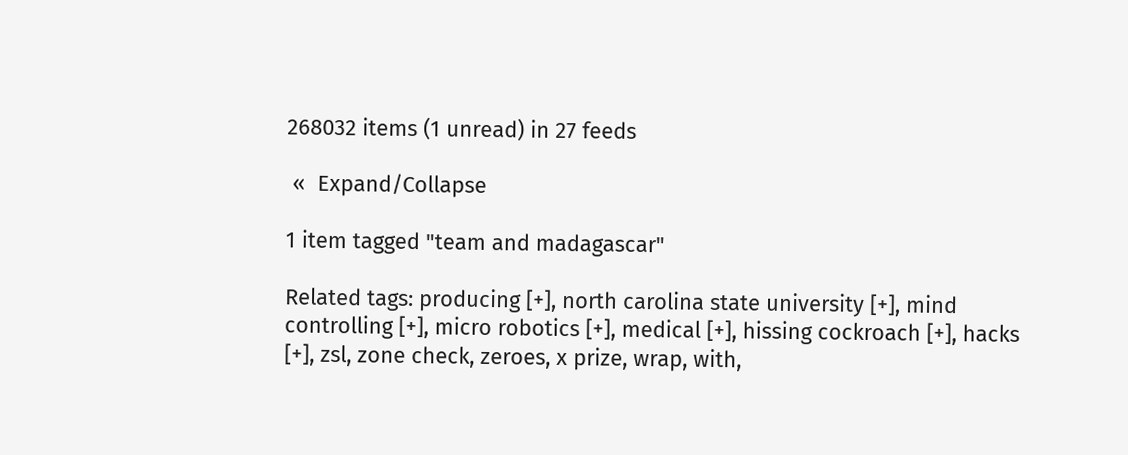268032 items (1 unread) in 27 feeds

 «  Expand/Collapse

1 item tagged "team and madagascar"

Related tags: producing [+], north carolina state university [+], mind controlling [+], micro robotics [+], medical [+], hissing cockroach [+], hacks [+], zsl, zone check, zeroes, x prize, wrap, with,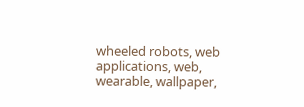wheeled robots, web applications, web, wearable, wallpaper,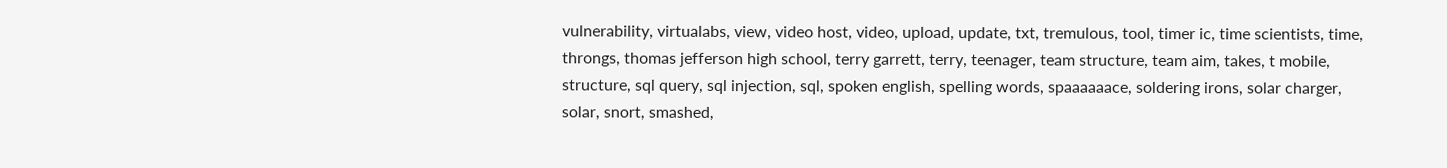vulnerability, virtualabs, view, video host, video, upload, update, txt, tremulous, tool, timer ic, time scientists, time, throngs, thomas jefferson high school, terry garrett, terry, teenager, team structure, team aim, takes, t mobile, structure, sql query, sql injection, sql, spoken english, spelling words, spaaaaaace, soldering irons, solar charger, solar, snort, smashed,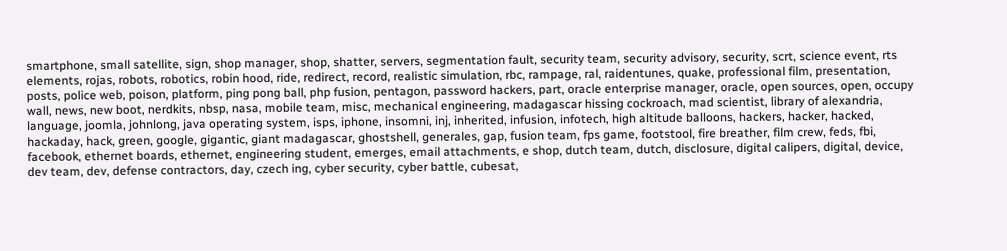smartphone, small satellite, sign, shop manager, shop, shatter, servers, segmentation fault, security team, security advisory, security, scrt, science event, rts elements, rojas, robots, robotics, robin hood, ride, redirect, record, realistic simulation, rbc, rampage, ral, raidentunes, quake, professional film, presentation, posts, police web, poison, platform, ping pong ball, php fusion, pentagon, password hackers, part, oracle enterprise manager, oracle, open sources, open, occupy wall, news, new boot, nerdkits, nbsp, nasa, mobile team, misc, mechanical engineering, madagascar hissing cockroach, mad scientist, library of alexandria, language, joomla, johnlong, java operating system, isps, iphone, insomni, inj, inherited, infusion, infotech, high altitude balloons, hackers, hacker, hacked, hackaday, hack, green, google, gigantic, giant madagascar, ghostshell, generales, gap, fusion team, fps game, footstool, fire breather, film crew, feds, fbi, facebook, ethernet boards, ethernet, engineering student, emerges, email attachments, e shop, dutch team, dutch, disclosure, digital calipers, digital, device, dev team, dev, defense contractors, day, czech ing, cyber security, cyber battle, cubesat,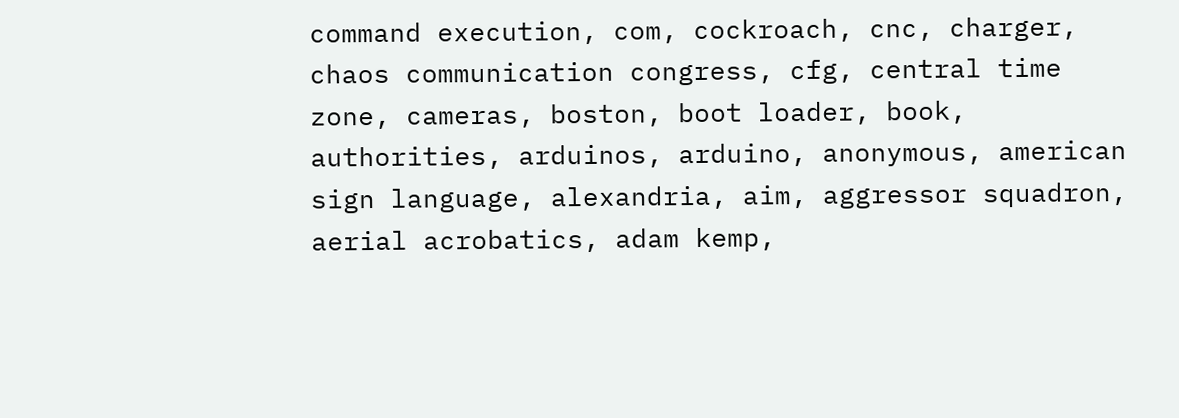command execution, com, cockroach, cnc, charger, chaos communication congress, cfg, central time zone, cameras, boston, boot loader, book, authorities, arduinos, arduino, anonymous, american sign language, alexandria, aim, aggressor squadron, aerial acrobatics, adam kemp,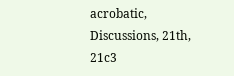acrobatic, Discussions, 21th, 21c3